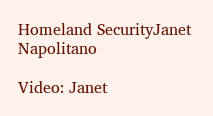Homeland SecurityJanet Napolitano

Video: Janet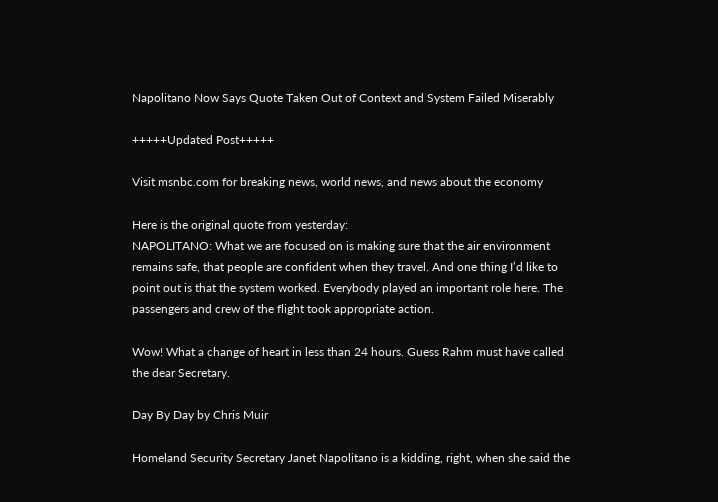Napolitano Now Says Quote Taken Out of Context and System Failed Miserably

+++++Updated Post+++++

Visit msnbc.com for breaking news, world news, and news about the economy

Here is the original quote from yesterday:
NAPOLITANO: What we are focused on is making sure that the air environment remains safe, that people are confident when they travel. And one thing I’d like to point out is that the system worked. Everybody played an important role here. The passengers and crew of the flight took appropriate action.

Wow! What a change of heart in less than 24 hours. Guess Rahm must have called the dear Secretary.

Day By Day by Chris Muir

Homeland Security Secretary Janet Napolitano is a kidding, right, when she said the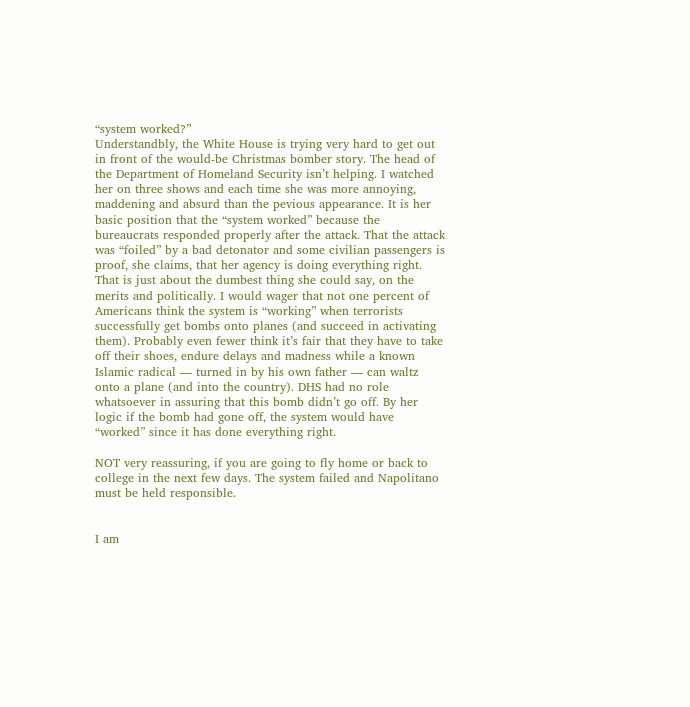“system worked?”
Understandbly, the White House is trying very hard to get out in front of the would-be Christmas bomber story. The head of the Department of Homeland Security isn’t helping. I watched her on three shows and each time she was more annoying, maddening and absurd than the pevious appearance. It is her basic position that the “system worked” because the bureaucrats responded properly after the attack. That the attack was “foiled” by a bad detonator and some civilian passengers is proof, she claims, that her agency is doing everything right. That is just about the dumbest thing she could say, on the merits and politically. I would wager that not one percent of Americans think the system is “working” when terrorists successfully get bombs onto planes (and succeed in activating them). Probably even fewer think it’s fair that they have to take off their shoes, endure delays and madness while a known Islamic radical — turned in by his own father — can waltz onto a plane (and into the country). DHS had no role whatsoever in assuring that this bomb didn’t go off. By her logic if the bomb had gone off, the system would have “worked” since it has done everything right.

NOT very reassuring, if you are going to fly home or back to college in the next few days. The system failed and Napolitano must be held responsible.


I am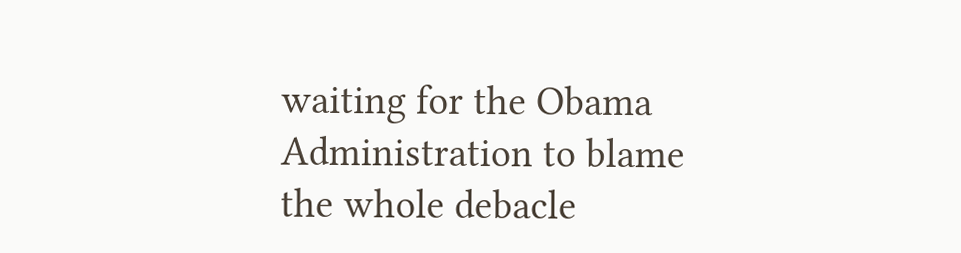waiting for the Obama Administration to blame the whole debacle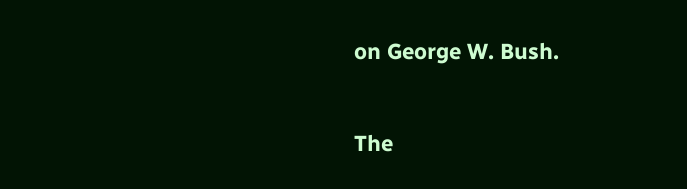on George W. Bush.


The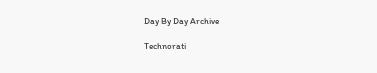Day By Day Archive

Technorati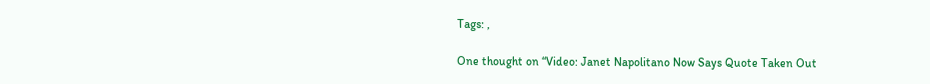Tags: ,

One thought on “Video: Janet Napolitano Now Says Quote Taken Out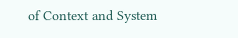of Context and System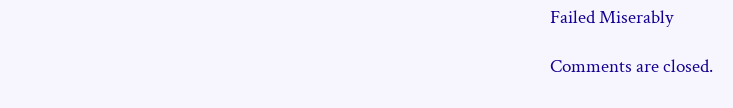Failed Miserably

Comments are closed.